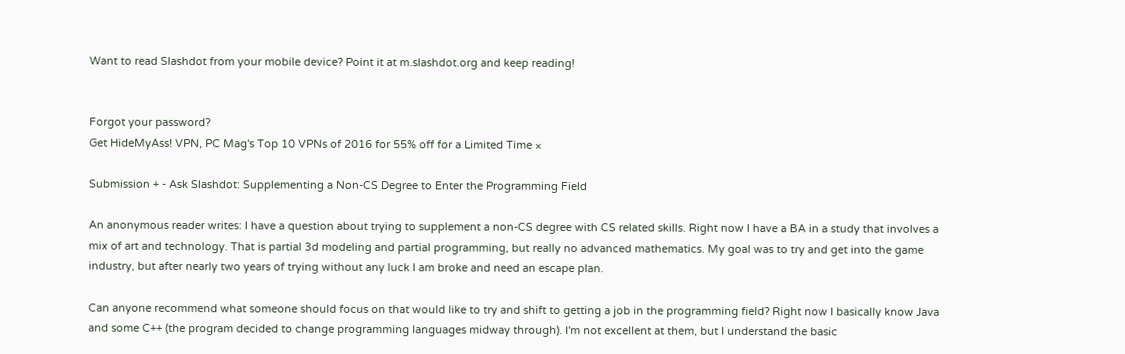Want to read Slashdot from your mobile device? Point it at m.slashdot.org and keep reading!


Forgot your password?
Get HideMyAss! VPN, PC Mag's Top 10 VPNs of 2016 for 55% off for a Limited Time ×

Submission + - Ask Slashdot: Supplementing a Non-CS Degree to Enter the Programming Field

An anonymous reader writes: I have a question about trying to supplement a non-CS degree with CS related skills. Right now I have a BA in a study that involves a mix of art and technology. That is partial 3d modeling and partial programming, but really no advanced mathematics. My goal was to try and get into the game industry, but after nearly two years of trying without any luck I am broke and need an escape plan.

Can anyone recommend what someone should focus on that would like to try and shift to getting a job in the programming field? Right now I basically know Java and some C++ (the program decided to change programming languages midway through). I'm not excellent at them, but I understand the basic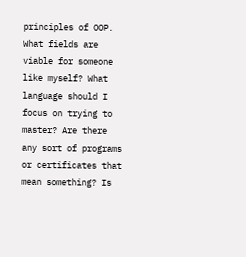principles of OOP. What fields are viable for someone like myself? What language should I focus on trying to master? Are there any sort of programs or certificates that mean something? Is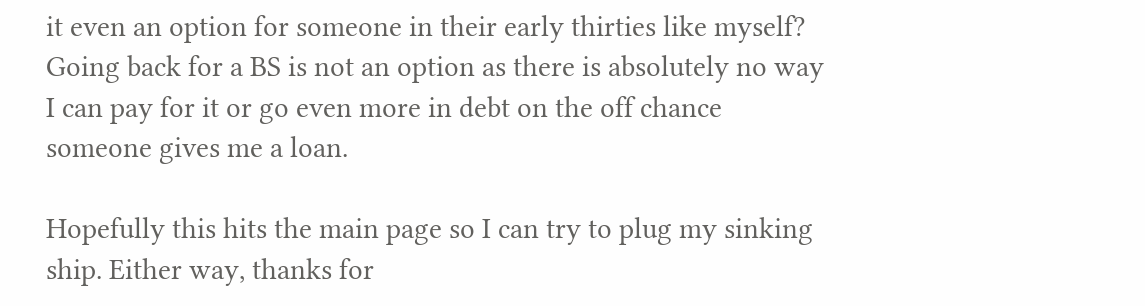it even an option for someone in their early thirties like myself? Going back for a BS is not an option as there is absolutely no way I can pay for it or go even more in debt on the off chance someone gives me a loan.

Hopefully this hits the main page so I can try to plug my sinking ship. Either way, thanks for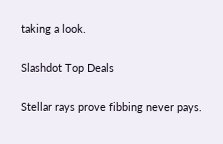taking a look.

Slashdot Top Deals

Stellar rays prove fibbing never pays.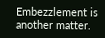Embezzlement is another matter.